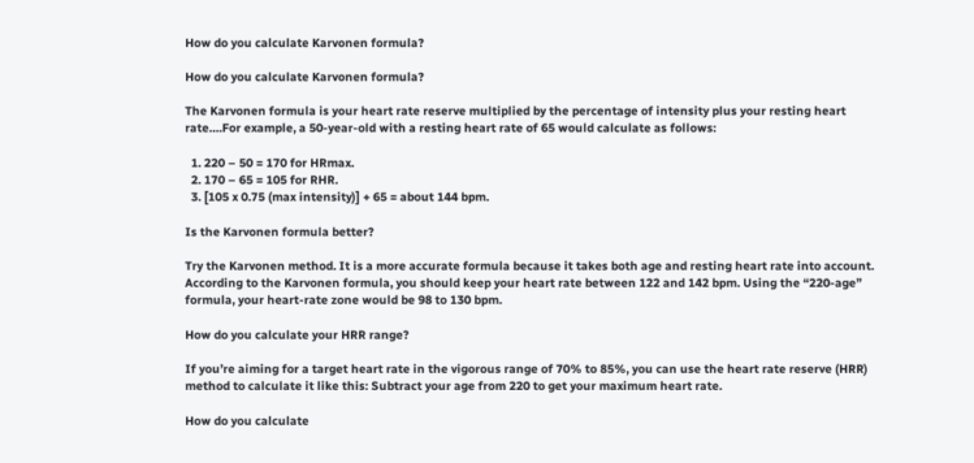How do you calculate Karvonen formula?

How do you calculate Karvonen formula?

The Karvonen formula is your heart rate reserve multiplied by the percentage of intensity plus your resting heart rate….For example, a 50-year-old with a resting heart rate of 65 would calculate as follows:

  1. 220 – 50 = 170 for HRmax.
  2. 170 – 65 = 105 for RHR.
  3. [105 x 0.75 (max intensity)] + 65 = about 144 bpm.

Is the Karvonen formula better?

Try the Karvonen method. It is a more accurate formula because it takes both age and resting heart rate into account. According to the Karvonen formula, you should keep your heart rate between 122 and 142 bpm. Using the “220-age” formula, your heart-rate zone would be 98 to 130 bpm.

How do you calculate your HRR range?

If you’re aiming for a target heart rate in the vigorous range of 70% to 85%, you can use the heart rate reserve (HRR) method to calculate it like this: Subtract your age from 220 to get your maximum heart rate.

How do you calculate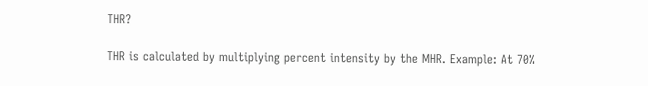THR?

THR is calculated by multiplying percent intensity by the MHR. Example: At 70%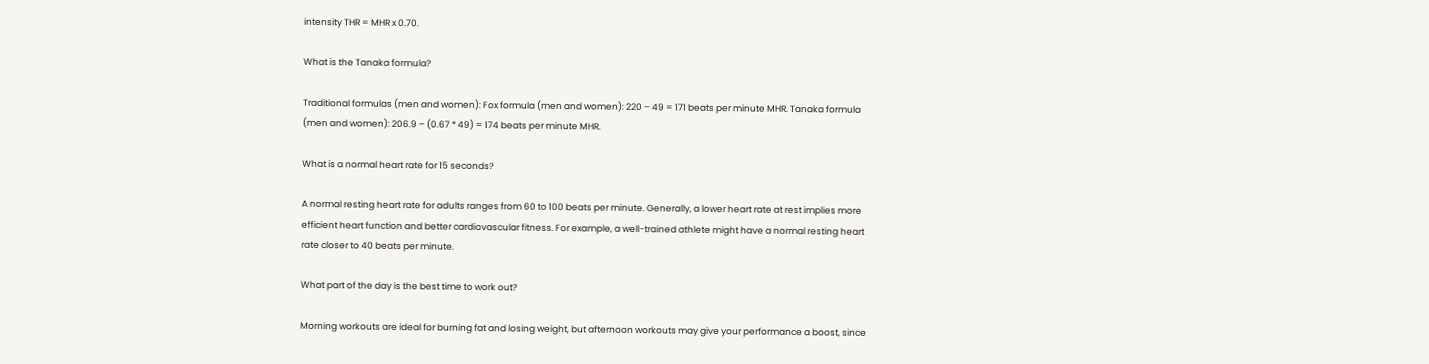intensity THR = MHR x 0.70.

What is the Tanaka formula?

Traditional formulas (men and women): Fox formula (men and women): 220 – 49 = 171 beats per minute MHR. Tanaka formula (men and women): 206.9 – (0.67 * 49) = 174 beats per minute MHR.

What is a normal heart rate for 15 seconds?

A normal resting heart rate for adults ranges from 60 to 100 beats per minute. Generally, a lower heart rate at rest implies more efficient heart function and better cardiovascular fitness. For example, a well-trained athlete might have a normal resting heart rate closer to 40 beats per minute.

What part of the day is the best time to work out?

Morning workouts are ideal for burning fat and losing weight, but afternoon workouts may give your performance a boost, since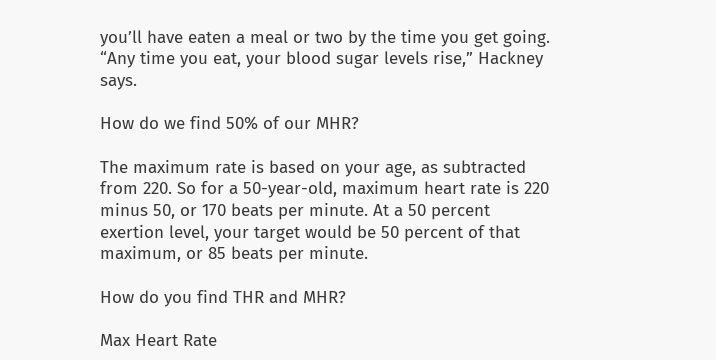you’ll have eaten a meal or two by the time you get going. “Any time you eat, your blood sugar levels rise,” Hackney says.

How do we find 50% of our MHR?

The maximum rate is based on your age, as subtracted from 220. So for a 50-year-old, maximum heart rate is 220 minus 50, or 170 beats per minute. At a 50 percent exertion level, your target would be 50 percent of that maximum, or 85 beats per minute.

How do you find THR and MHR?

Max Heart Rate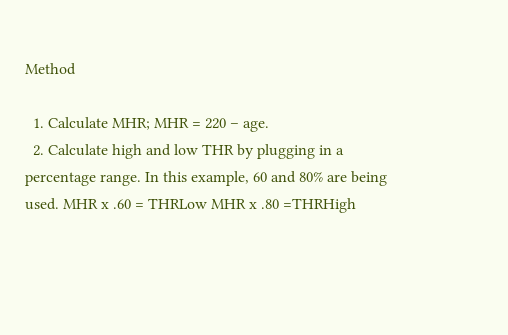Method

  1. Calculate MHR; MHR = 220 – age.
  2. Calculate high and low THR by plugging in a percentage range. In this example, 60 and 80% are being used. MHR x .60 = THRLow MHR x .80 =THRHigh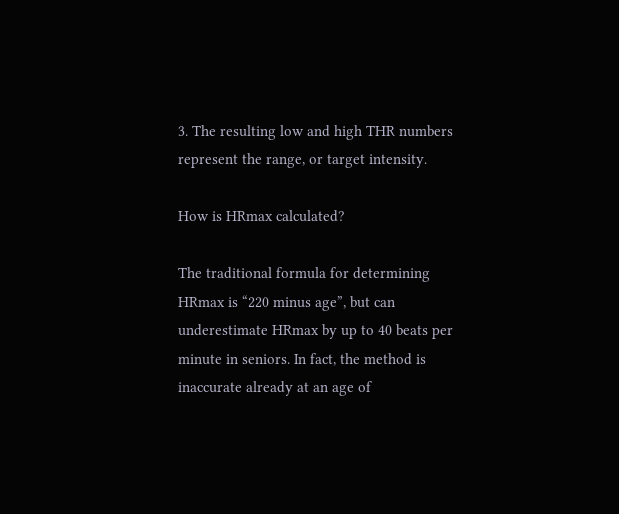3. The resulting low and high THR numbers represent the range, or target intensity.

How is HRmax calculated?

The traditional formula for determining HRmax is “220 minus age”, but can underestimate HRmax by up to 40 beats per minute in seniors. In fact, the method is inaccurate already at an age of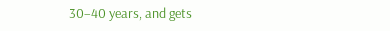30–40 years, and gets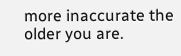more inaccurate the older you are.